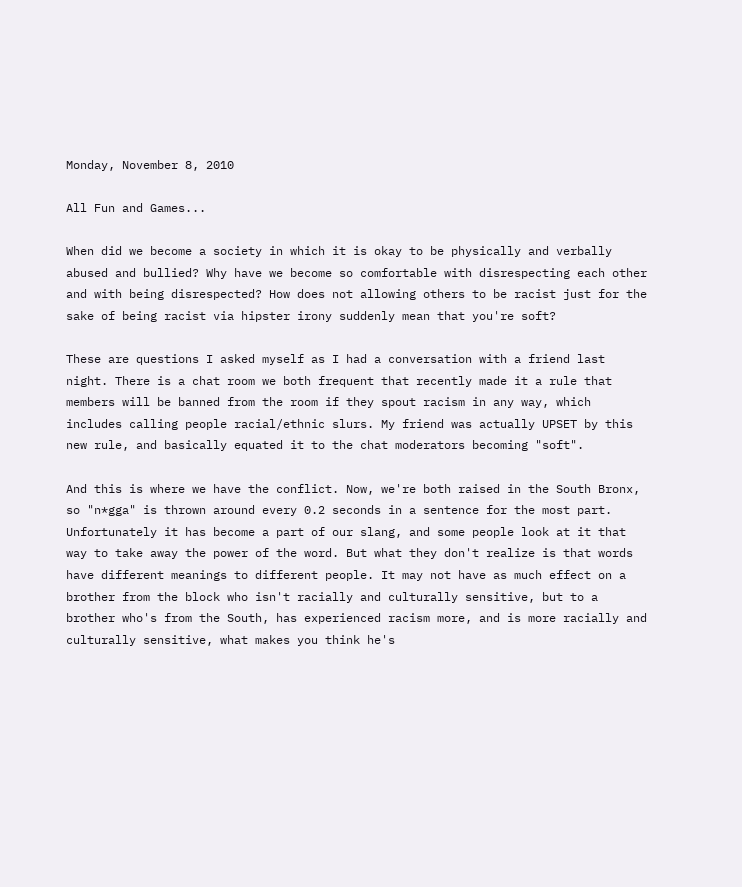Monday, November 8, 2010

All Fun and Games...

When did we become a society in which it is okay to be physically and verbally abused and bullied? Why have we become so comfortable with disrespecting each other and with being disrespected? How does not allowing others to be racist just for the sake of being racist via hipster irony suddenly mean that you're soft?

These are questions I asked myself as I had a conversation with a friend last night. There is a chat room we both frequent that recently made it a rule that members will be banned from the room if they spout racism in any way, which includes calling people racial/ethnic slurs. My friend was actually UPSET by this new rule, and basically equated it to the chat moderators becoming "soft".

And this is where we have the conflict. Now, we're both raised in the South Bronx, so "n*gga" is thrown around every 0.2 seconds in a sentence for the most part. Unfortunately it has become a part of our slang, and some people look at it that way to take away the power of the word. But what they don't realize is that words have different meanings to different people. It may not have as much effect on a brother from the block who isn't racially and culturally sensitive, but to a brother who's from the South, has experienced racism more, and is more racially and culturally sensitive, what makes you think he's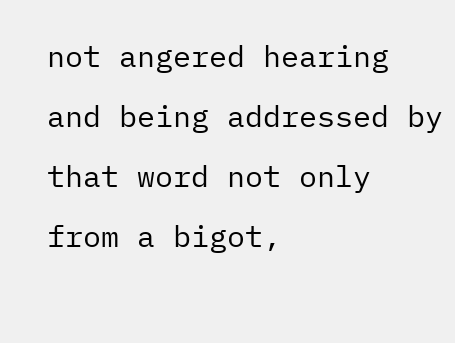not angered hearing and being addressed by that word not only from a bigot,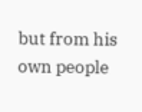but from his own people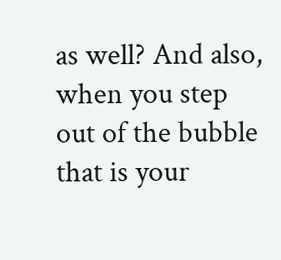as well? And also, when you step out of the bubble that is your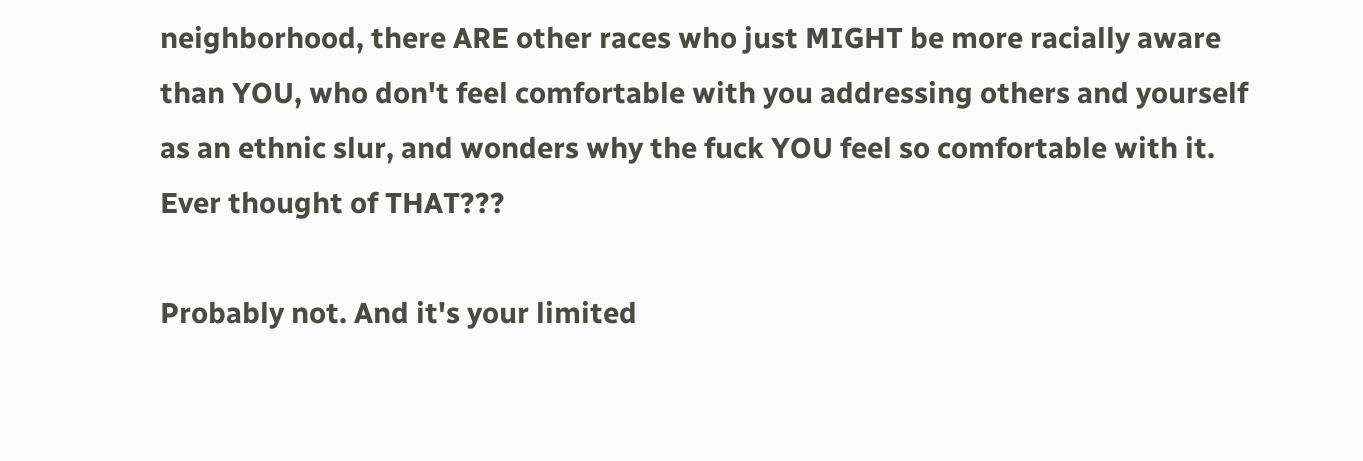neighborhood, there ARE other races who just MIGHT be more racially aware than YOU, who don't feel comfortable with you addressing others and yourself as an ethnic slur, and wonders why the fuck YOU feel so comfortable with it. Ever thought of THAT???

Probably not. And it's your limited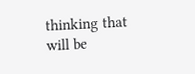thinking that will be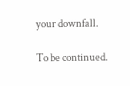your downfall.

To be continued.